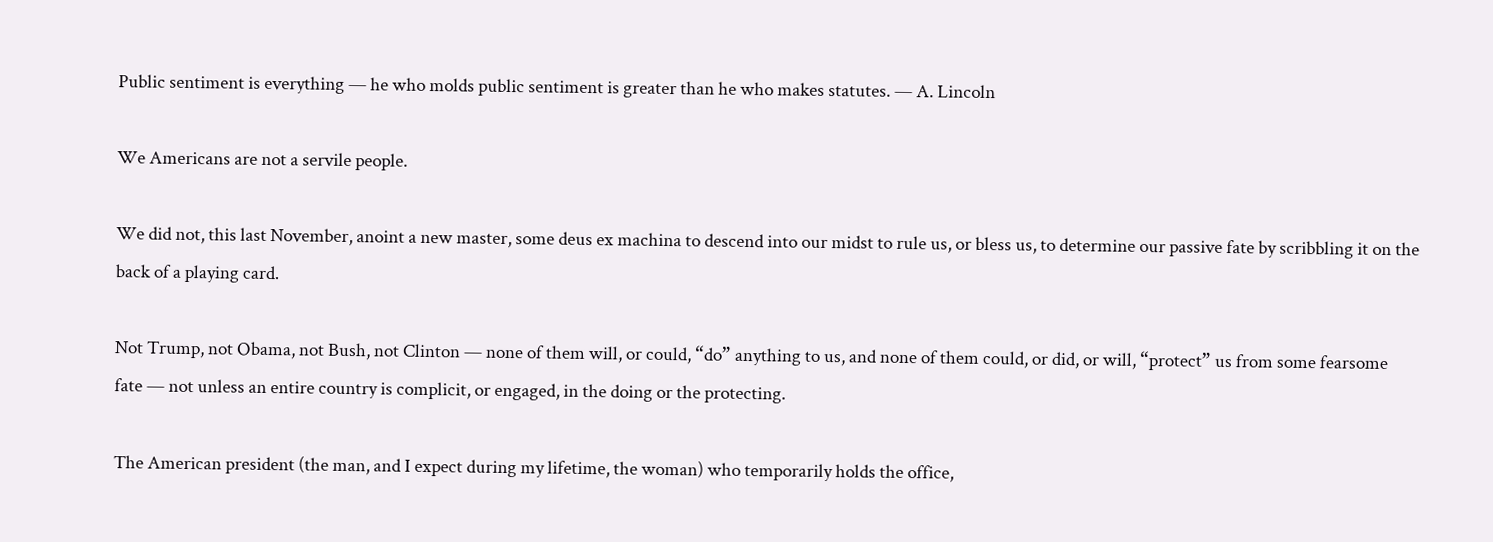Public sentiment is everything — he who molds public sentiment is greater than he who makes statutes. — A. Lincoln

We Americans are not a servile people.

We did not, this last November, anoint a new master, some deus ex machina to descend into our midst to rule us, or bless us, to determine our passive fate by scribbling it on the back of a playing card.

Not Trump, not Obama, not Bush, not Clinton — none of them will, or could, “do” anything to us, and none of them could, or did, or will, “protect” us from some fearsome fate — not unless an entire country is complicit, or engaged, in the doing or the protecting.

The American president (the man, and I expect during my lifetime, the woman) who temporarily holds the office,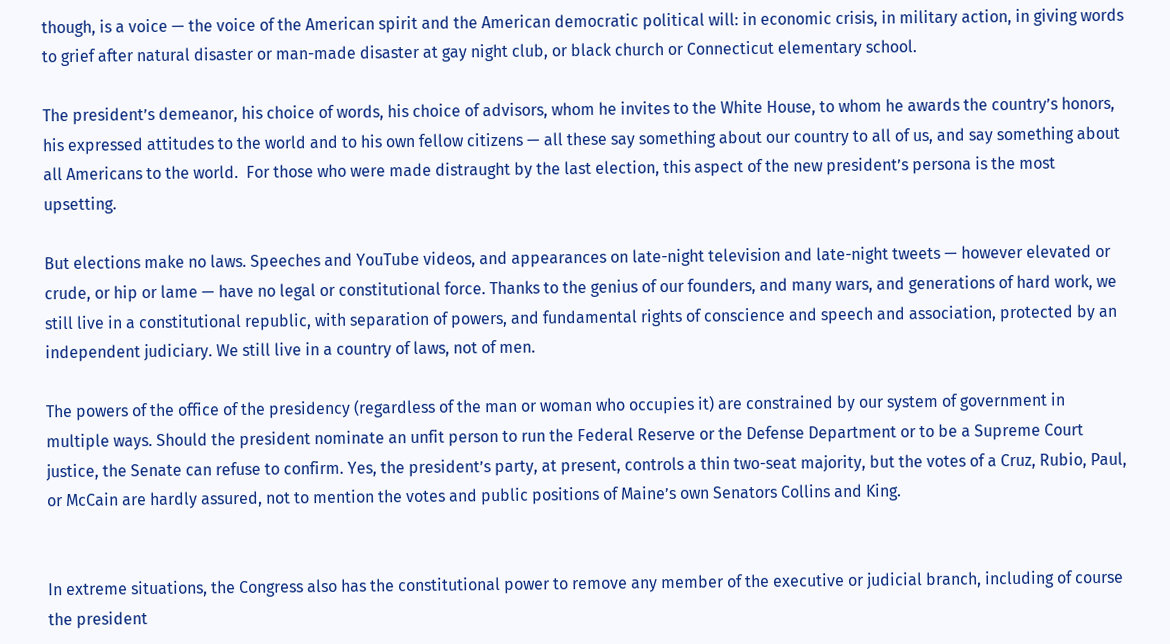though, is a voice — the voice of the American spirit and the American democratic political will: in economic crisis, in military action, in giving words to grief after natural disaster or man-made disaster at gay night club, or black church or Connecticut elementary school.

The president’s demeanor, his choice of words, his choice of advisors, whom he invites to the White House, to whom he awards the country’s honors, his expressed attitudes to the world and to his own fellow citizens — all these say something about our country to all of us, and say something about all Americans to the world.  For those who were made distraught by the last election, this aspect of the new president’s persona is the most upsetting.

But elections make no laws. Speeches and YouTube videos, and appearances on late-night television and late-night tweets — however elevated or crude, or hip or lame — have no legal or constitutional force. Thanks to the genius of our founders, and many wars, and generations of hard work, we still live in a constitutional republic, with separation of powers, and fundamental rights of conscience and speech and association, protected by an independent judiciary. We still live in a country of laws, not of men.

The powers of the office of the presidency (regardless of the man or woman who occupies it) are constrained by our system of government in multiple ways. Should the president nominate an unfit person to run the Federal Reserve or the Defense Department or to be a Supreme Court justice, the Senate can refuse to confirm. Yes, the president’s party, at present, controls a thin two-seat majority, but the votes of a Cruz, Rubio, Paul, or McCain are hardly assured, not to mention the votes and public positions of Maine’s own Senators Collins and King.


In extreme situations, the Congress also has the constitutional power to remove any member of the executive or judicial branch, including of course the president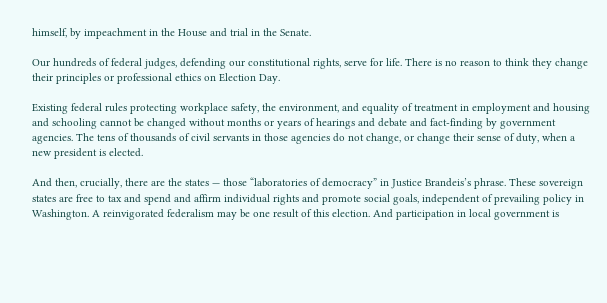himself, by impeachment in the House and trial in the Senate.

Our hundreds of federal judges, defending our constitutional rights, serve for life. There is no reason to think they change their principles or professional ethics on Election Day.

Existing federal rules protecting workplace safety, the environment, and equality of treatment in employment and housing and schooling cannot be changed without months or years of hearings and debate and fact-finding by government agencies. The tens of thousands of civil servants in those agencies do not change, or change their sense of duty, when a new president is elected.

And then, crucially, there are the states — those “laboratories of democracy” in Justice Brandeis’s phrase. These sovereign states are free to tax and spend and affirm individual rights and promote social goals, independent of prevailing policy in Washington. A reinvigorated federalism may be one result of this election. And participation in local government is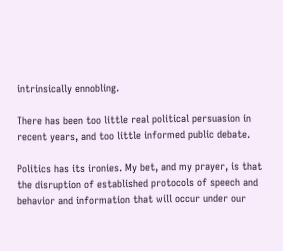intrinsically ennobling.

There has been too little real political persuasion in recent years, and too little informed public debate.

Politics has its ironies. My bet, and my prayer, is that the disruption of established protocols of speech and behavior and information that will occur under our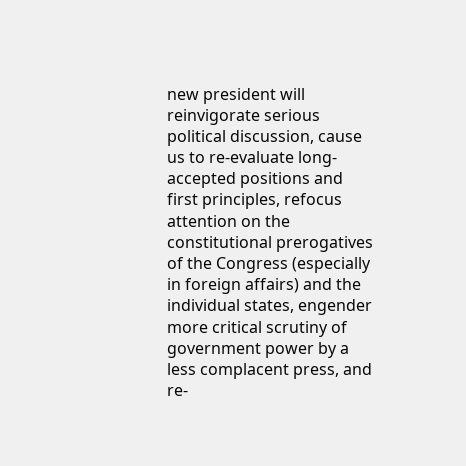new president will reinvigorate serious political discussion, cause us to re-evaluate long-accepted positions and first principles, refocus attention on the constitutional prerogatives of the Congress (especially in foreign affairs) and the individual states, engender more critical scrutiny of government power by a less complacent press, and re-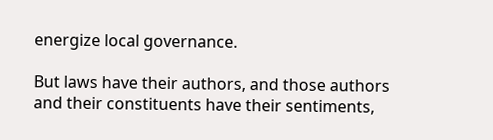energize local governance.

But laws have their authors, and those authors and their constituents have their sentiments,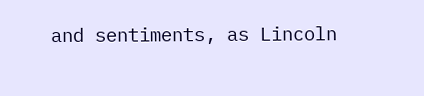and sentiments, as Lincoln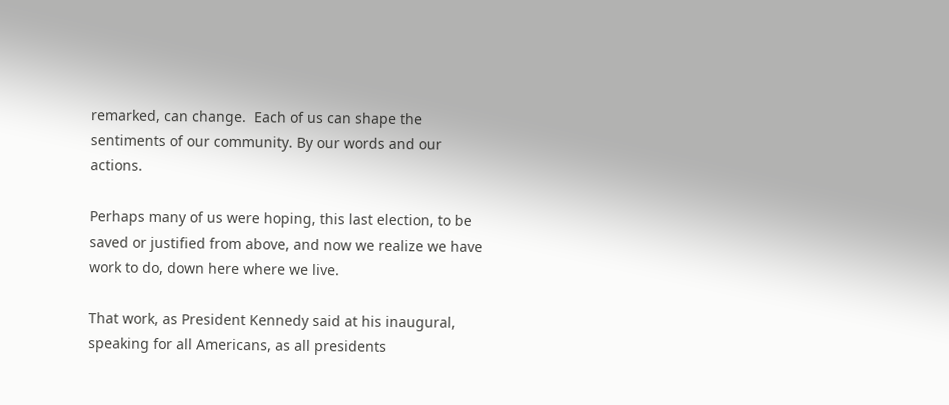remarked, can change.  Each of us can shape the sentiments of our community. By our words and our actions.

Perhaps many of us were hoping, this last election, to be saved or justified from above, and now we realize we have work to do, down here where we live.

That work, as President Kennedy said at his inaugural, speaking for all Americans, as all presidents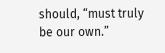should, “must truly be our own.”